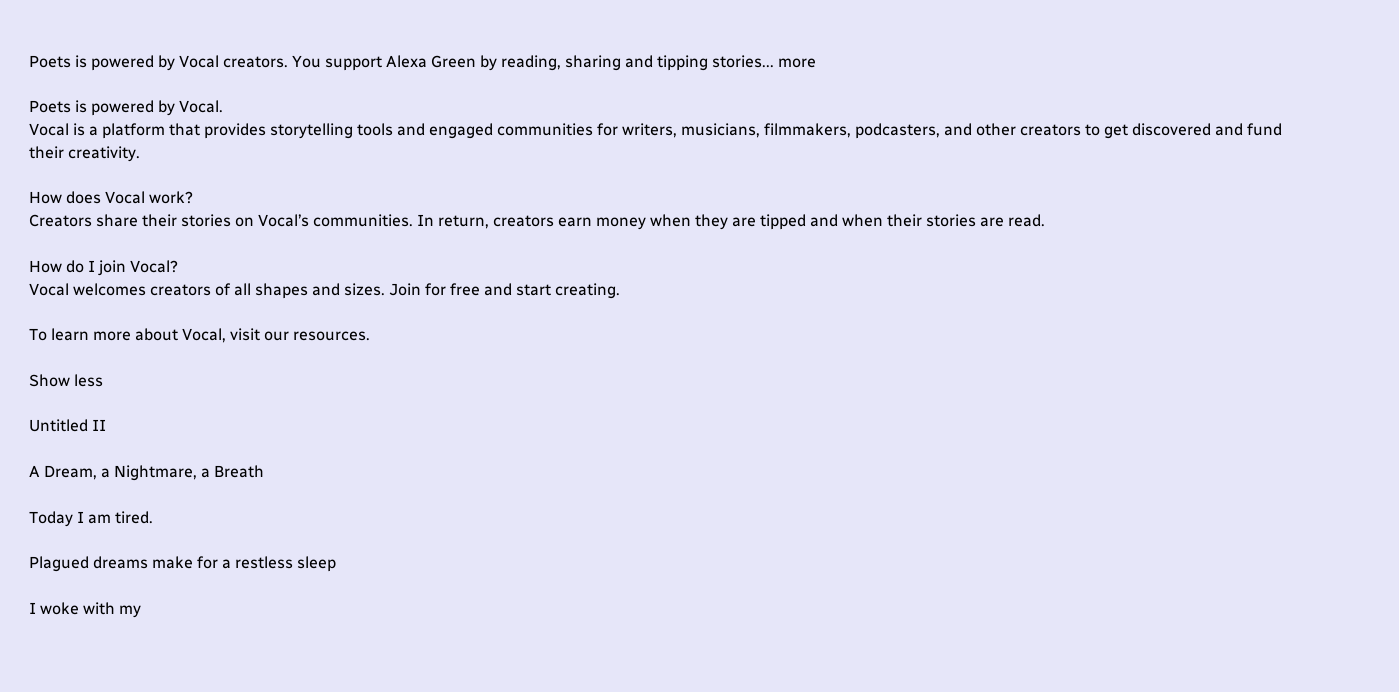Poets is powered by Vocal creators. You support Alexa Green by reading, sharing and tipping stories... more

Poets is powered by Vocal.
Vocal is a platform that provides storytelling tools and engaged communities for writers, musicians, filmmakers, podcasters, and other creators to get discovered and fund their creativity.

How does Vocal work?
Creators share their stories on Vocal’s communities. In return, creators earn money when they are tipped and when their stories are read.

How do I join Vocal?
Vocal welcomes creators of all shapes and sizes. Join for free and start creating.

To learn more about Vocal, visit our resources.

Show less

Untitled II

A Dream, a Nightmare, a Breath

Today I am tired.

Plagued dreams make for a restless sleep

I woke with my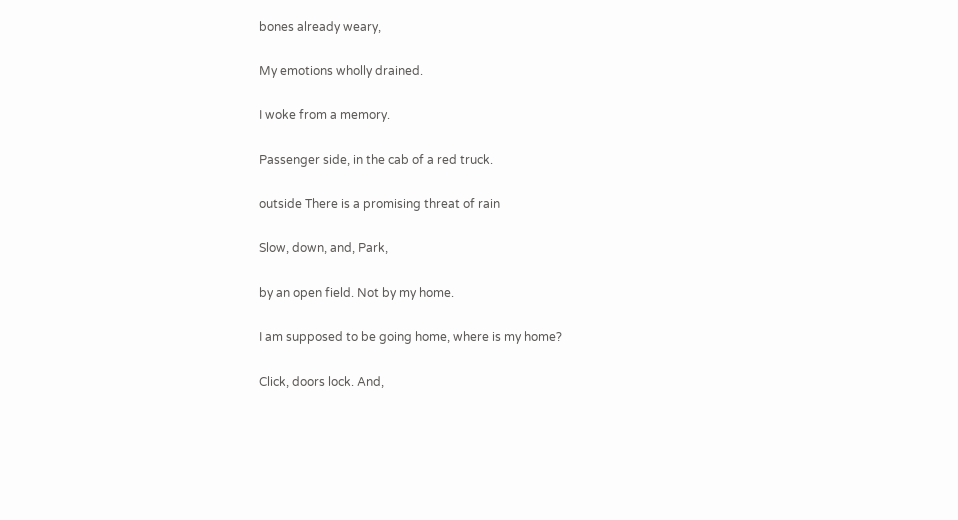bones already weary,

My emotions wholly drained.

I woke from a memory.

Passenger side, in the cab of a red truck.

outside There is a promising threat of rain

Slow, down, and, Park,

by an open field. Not by my home.

I am supposed to be going home, where is my home?

Click, doors lock. And,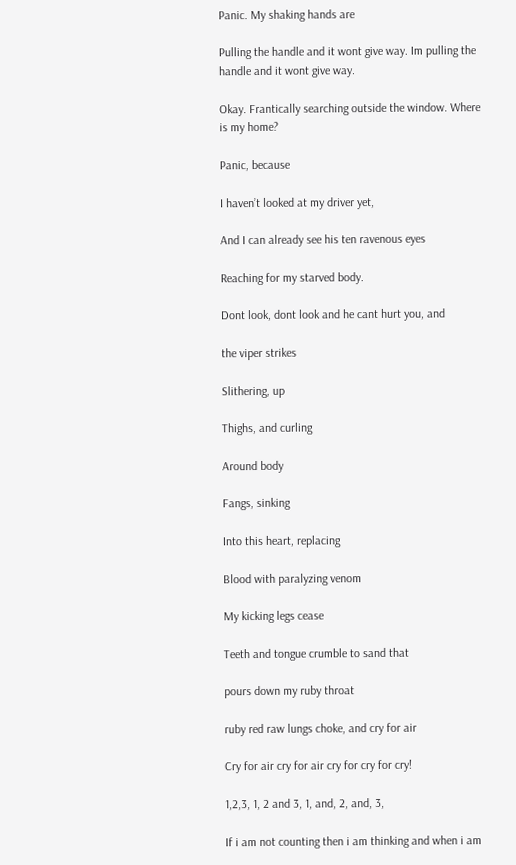Panic. My shaking hands are

Pulling the handle and it wont give way. Im pulling the handle and it wont give way.

Okay. Frantically searching outside the window. Where is my home?

Panic, because

I haven’t looked at my driver yet,

And I can already see his ten ravenous eyes

Reaching for my starved body.

Dont look, dont look and he cant hurt you, and

the viper strikes

Slithering, up

Thighs, and curling

Around body

Fangs, sinking

Into this heart, replacing

Blood with paralyzing venom

My kicking legs cease

Teeth and tongue crumble to sand that

pours down my ruby throat

ruby red raw lungs choke, and cry for air

Cry for air cry for air cry for cry for cry!

1,2,3, 1, 2 and 3, 1, and, 2, and, 3,

If i am not counting then i am thinking and when i am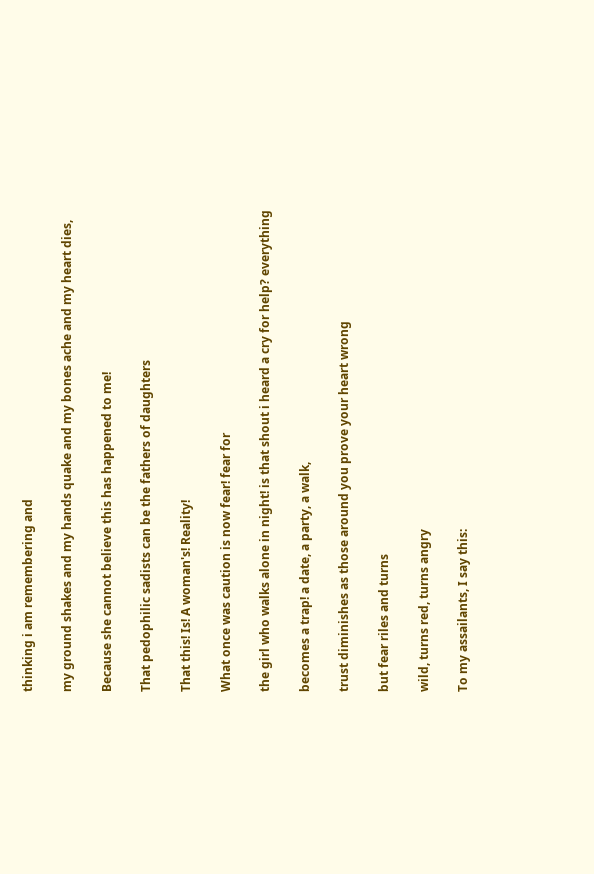thinking i am remembering and

my ground shakes and my hands quake and my bones ache and my heart dies,

Because she cannot believe this has happened to me!

That pedophilic sadists can be the fathers of daughters

That this! Is! A woman's! Reality!

What once was caution is now fear! fear for

the girl who walks alone in night! is that shout i heard a cry for help? everything

becomes a trap! a date, a party, a walk,

trust diminishes as those around you prove your heart wrong

but fear riles and turns

wild, turns red, turns angry

To my assailants, I say this: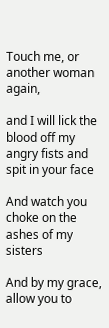Touch me, or another woman again,

and I will lick the blood off my angry fists and spit in your face

And watch you choke on the ashes of my sisters

And by my grace, allow you to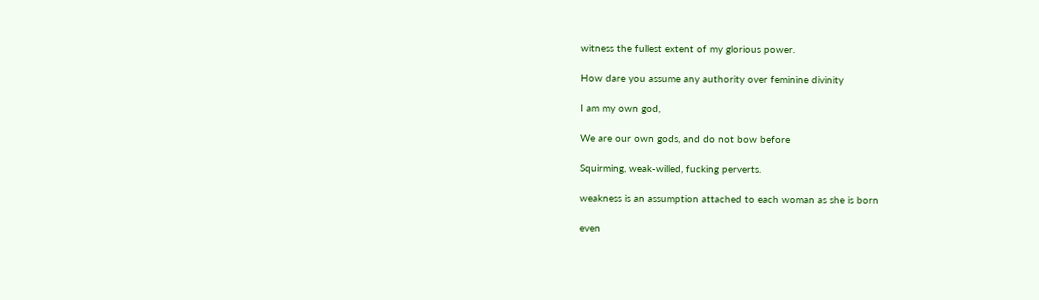witness the fullest extent of my glorious power.

How dare you assume any authority over feminine divinity

I am my own god,

We are our own gods, and do not bow before

Squirming, weak-willed, fucking perverts.

weakness is an assumption attached to each woman as she is born

even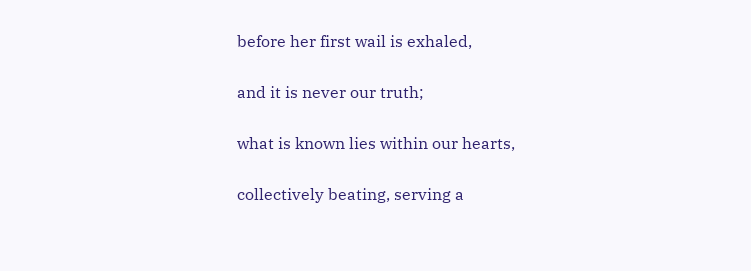before her first wail is exhaled,

and it is never our truth;

what is known lies within our hearts,

collectively beating, serving a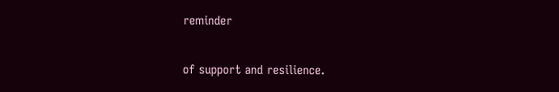reminder

of support and resilience.